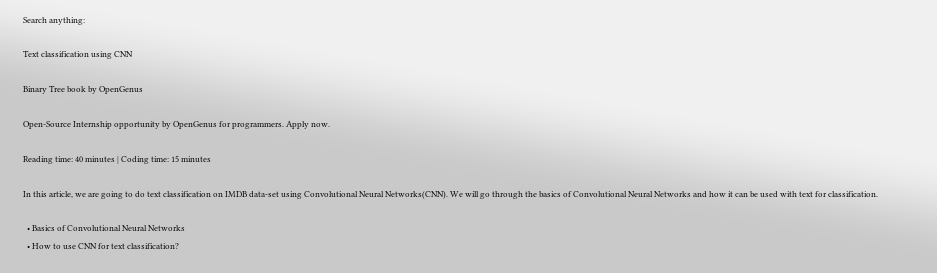Search anything:

Text classification using CNN

Binary Tree book by OpenGenus

Open-Source Internship opportunity by OpenGenus for programmers. Apply now.

Reading time: 40 minutes | Coding time: 15 minutes

In this article, we are going to do text classification on IMDB data-set using Convolutional Neural Networks(CNN). We will go through the basics of Convolutional Neural Networks and how it can be used with text for classification.

  • Basics of Convolutional Neural Networks
  • How to use CNN for text classification?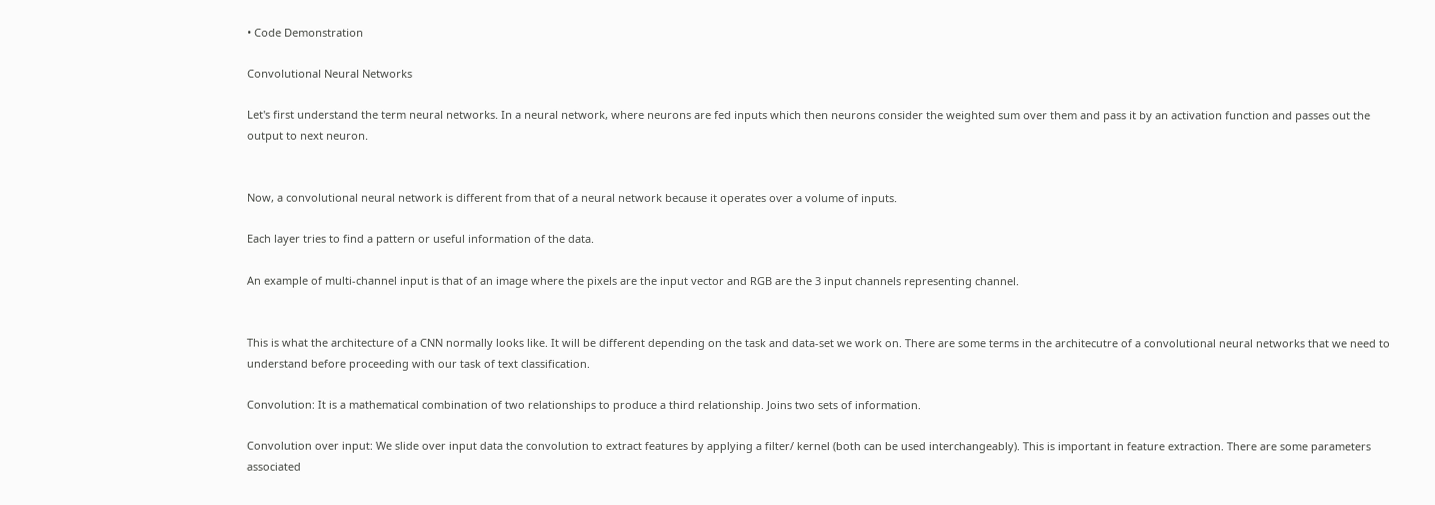• Code Demonstration

Convolutional Neural Networks

Let's first understand the term neural networks. In a neural network, where neurons are fed inputs which then neurons consider the weighted sum over them and pass it by an activation function and passes out the output to next neuron.


Now, a convolutional neural network is different from that of a neural network because it operates over a volume of inputs.

Each layer tries to find a pattern or useful information of the data.

An example of multi-channel input is that of an image where the pixels are the input vector and RGB are the 3 input channels representing channel.


This is what the architecture of a CNN normally looks like. It will be different depending on the task and data-set we work on. There are some terms in the architecutre of a convolutional neural networks that we need to understand before proceeding with our task of text classification.

Convolution: It is a mathematical combination of two relationships to produce a third relationship. Joins two sets of information.

Convolution over input: We slide over input data the convolution to extract features by applying a filter/ kernel (both can be used interchangeably). This is important in feature extraction. There are some parameters associated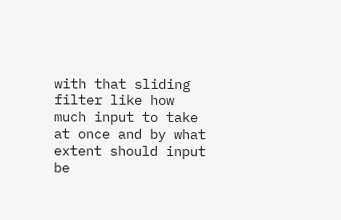with that sliding filter like how much input to take at once and by what extent should input be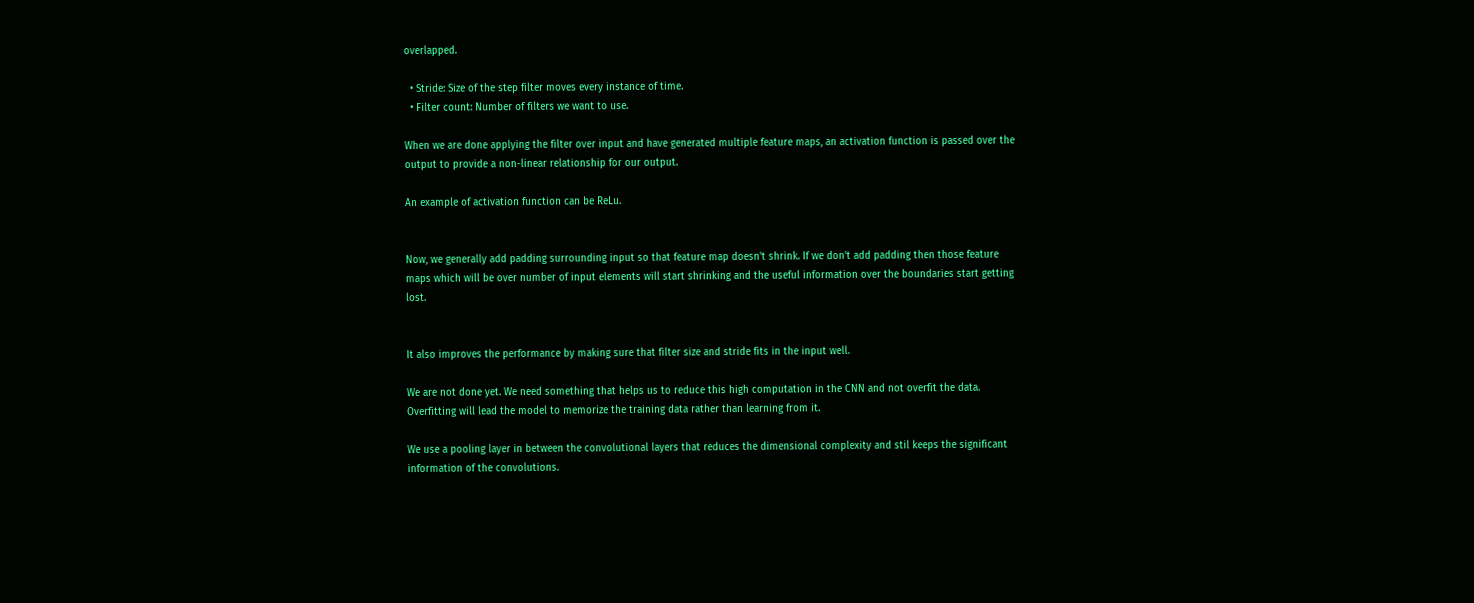overlapped.

  • Stride: Size of the step filter moves every instance of time.
  • Filter count: Number of filters we want to use.

When we are done applying the filter over input and have generated multiple feature maps, an activation function is passed over the output to provide a non-linear relationship for our output.

An example of activation function can be ReLu.


Now, we generally add padding surrounding input so that feature map doesn't shrink. If we don't add padding then those feature maps which will be over number of input elements will start shrinking and the useful information over the boundaries start getting lost.


It also improves the performance by making sure that filter size and stride fits in the input well.

We are not done yet. We need something that helps us to reduce this high computation in the CNN and not overfit the data. Overfitting will lead the model to memorize the training data rather than learning from it.

We use a pooling layer in between the convolutional layers that reduces the dimensional complexity and stil keeps the significant information of the convolutions.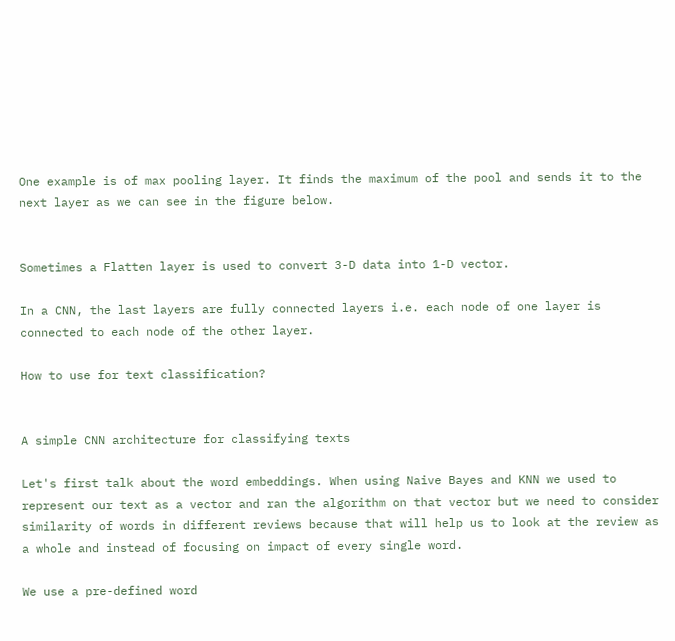One example is of max pooling layer. It finds the maximum of the pool and sends it to the next layer as we can see in the figure below.


Sometimes a Flatten layer is used to convert 3-D data into 1-D vector.

In a CNN, the last layers are fully connected layers i.e. each node of one layer is connected to each node of the other layer.

How to use for text classification?


A simple CNN architecture for classifying texts

Let's first talk about the word embeddings. When using Naive Bayes and KNN we used to represent our text as a vector and ran the algorithm on that vector but we need to consider similarity of words in different reviews because that will help us to look at the review as a whole and instead of focusing on impact of every single word.

We use a pre-defined word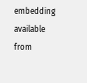embedding available from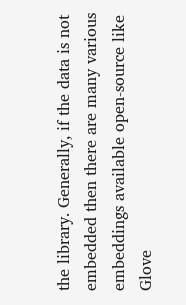the library. Generally, if the data is not embedded then there are many various embeddings available open-source like Glove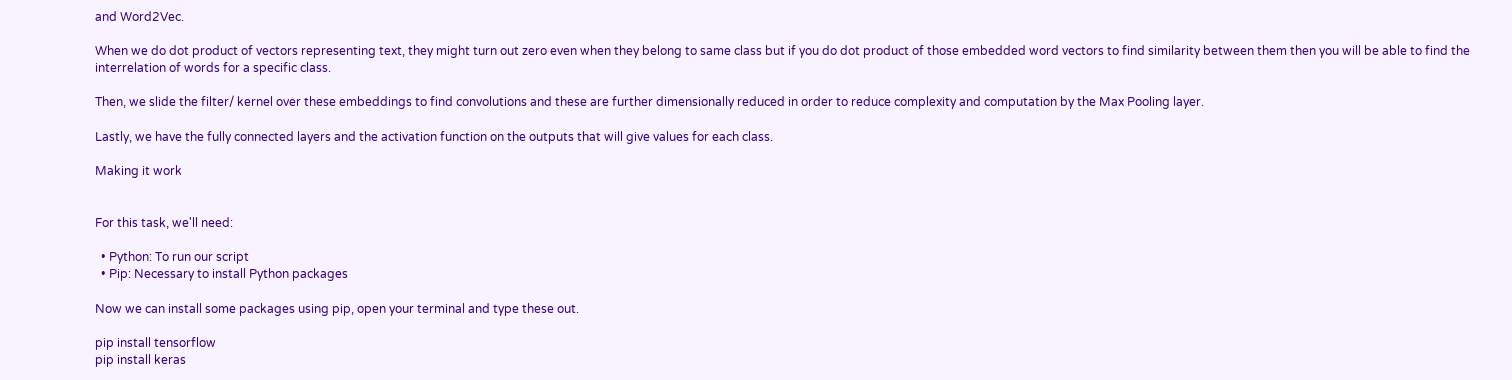and Word2Vec.

When we do dot product of vectors representing text, they might turn out zero even when they belong to same class but if you do dot product of those embedded word vectors to find similarity between them then you will be able to find the interrelation of words for a specific class.

Then, we slide the filter/ kernel over these embeddings to find convolutions and these are further dimensionally reduced in order to reduce complexity and computation by the Max Pooling layer.

Lastly, we have the fully connected layers and the activation function on the outputs that will give values for each class.

Making it work


For this task, we'll need:

  • Python: To run our script
  • Pip: Necessary to install Python packages

Now we can install some packages using pip, open your terminal and type these out.

pip install tensorflow
pip install keras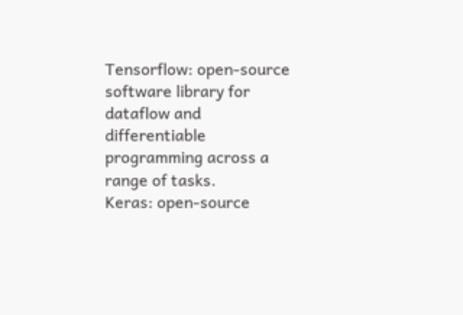Tensorflow: open-source software library for dataflow and differentiable programming across a range of tasks.
Keras: open-source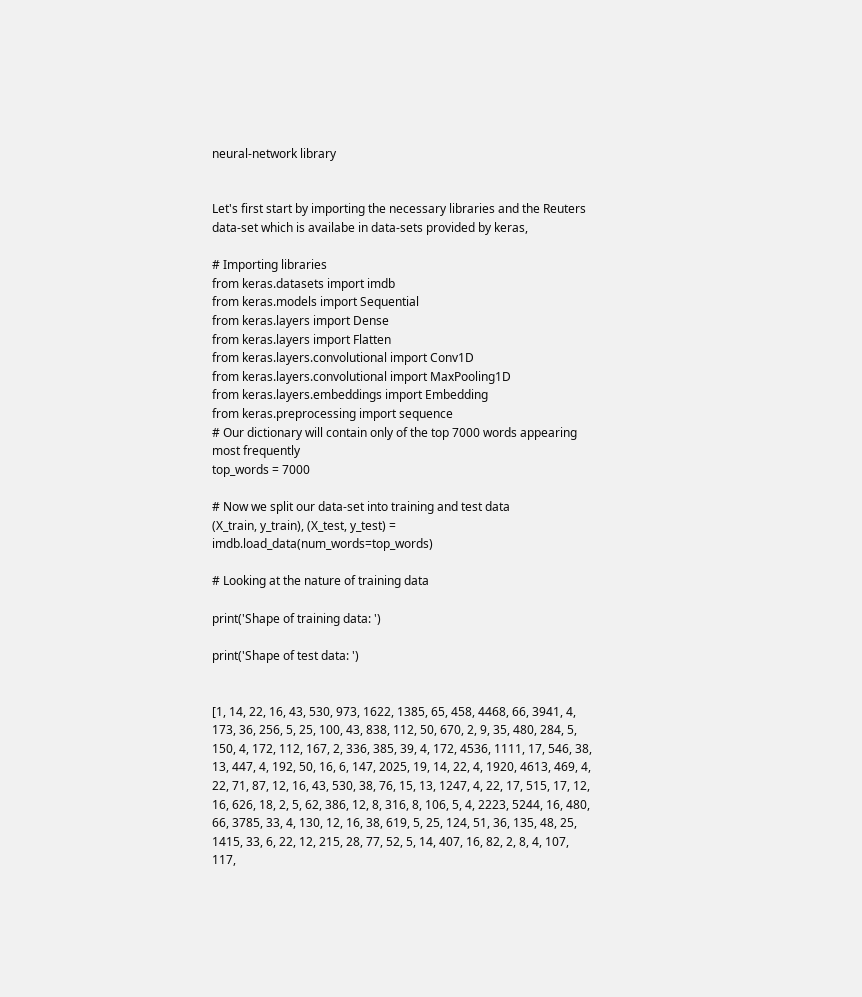neural-network library


Let's first start by importing the necessary libraries and the Reuters data-set which is availabe in data-sets provided by keras,

# Importing libraries
from keras.datasets import imdb
from keras.models import Sequential
from keras.layers import Dense
from keras.layers import Flatten
from keras.layers.convolutional import Conv1D
from keras.layers.convolutional import MaxPooling1D
from keras.layers.embeddings import Embedding
from keras.preprocessing import sequence
# Our dictionary will contain only of the top 7000 words appearing most frequently
top_words = 7000

# Now we split our data-set into training and test data
(X_train, y_train), (X_test, y_test) = imdb.load_data(num_words=top_words)

# Looking at the nature of training data

print('Shape of training data: ')

print('Shape of test data: ')


[1, 14, 22, 16, 43, 530, 973, 1622, 1385, 65, 458, 4468, 66, 3941, 4, 173, 36, 256, 5, 25, 100, 43, 838, 112, 50, 670, 2, 9, 35, 480, 284, 5, 150, 4, 172, 112, 167, 2, 336, 385, 39, 4, 172, 4536, 1111, 17, 546, 38, 13, 447, 4, 192, 50, 16, 6, 147, 2025, 19, 14, 22, 4, 1920, 4613, 469, 4, 22, 71, 87, 12, 16, 43, 530, 38, 76, 15, 13, 1247, 4, 22, 17, 515, 17, 12, 16, 626, 18, 2, 5, 62, 386, 12, 8, 316, 8, 106, 5, 4, 2223, 5244, 16, 480, 66, 3785, 33, 4, 130, 12, 16, 38, 619, 5, 25, 124, 51, 36, 135, 48, 25, 1415, 33, 6, 22, 12, 215, 28, 77, 52, 5, 14, 407, 16, 82, 2, 8, 4, 107, 117,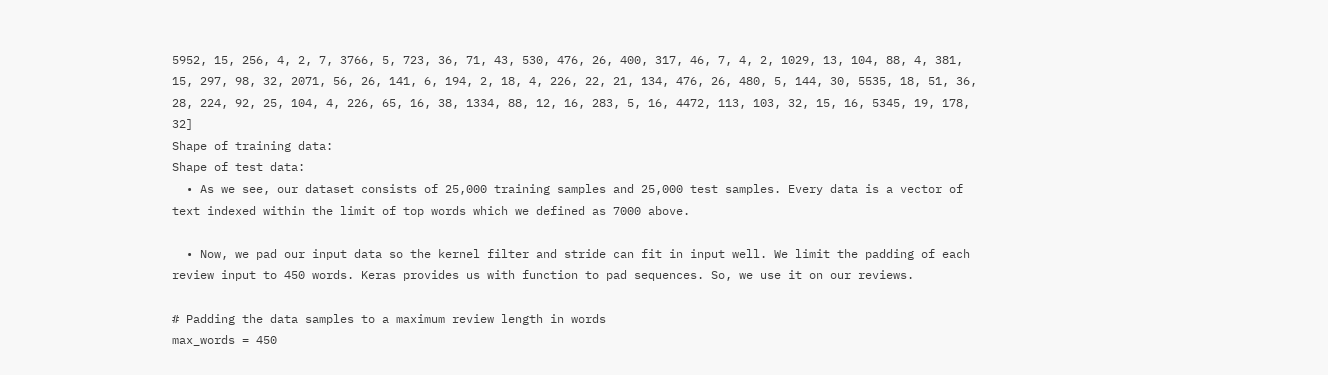5952, 15, 256, 4, 2, 7, 3766, 5, 723, 36, 71, 43, 530, 476, 26, 400, 317, 46, 7, 4, 2, 1029, 13, 104, 88, 4, 381, 15, 297, 98, 32, 2071, 56, 26, 141, 6, 194, 2, 18, 4, 226, 22, 21, 134, 476, 26, 480, 5, 144, 30, 5535, 18, 51, 36, 28, 224, 92, 25, 104, 4, 226, 65, 16, 38, 1334, 88, 12, 16, 283, 5, 16, 4472, 113, 103, 32, 15, 16, 5345, 19, 178, 32]
Shape of training data:
Shape of test data:
  • As we see, our dataset consists of 25,000 training samples and 25,000 test samples. Every data is a vector of text indexed within the limit of top words which we defined as 7000 above.

  • Now, we pad our input data so the kernel filter and stride can fit in input well. We limit the padding of each review input to 450 words. Keras provides us with function to pad sequences. So, we use it on our reviews.

# Padding the data samples to a maximum review length in words
max_words = 450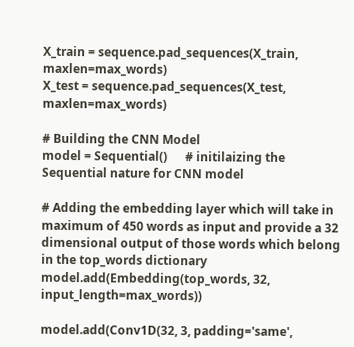X_train = sequence.pad_sequences(X_train, maxlen=max_words)
X_test = sequence.pad_sequences(X_test, maxlen=max_words)

# Building the CNN Model
model = Sequential()      # initilaizing the Sequential nature for CNN model

# Adding the embedding layer which will take in maximum of 450 words as input and provide a 32 dimensional output of those words which belong in the top_words dictionary
model.add(Embedding(top_words, 32, input_length=max_words))

model.add(Conv1D(32, 3, padding='same',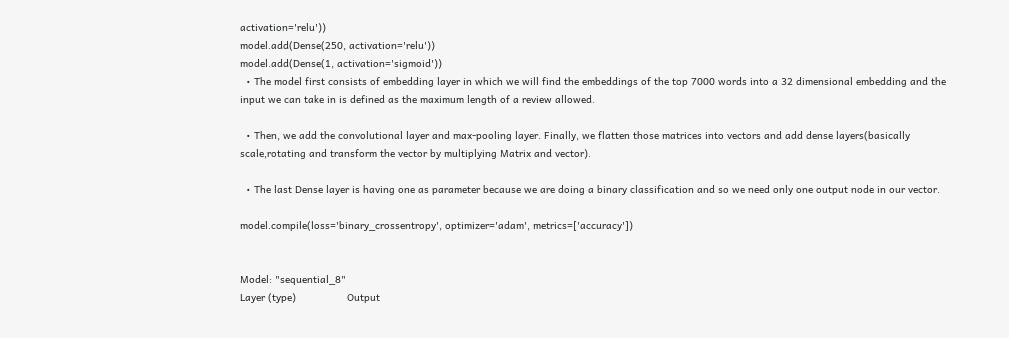activation='relu'))
model.add(Dense(250, activation='relu'))
model.add(Dense(1, activation='sigmoid'))
  • The model first consists of embedding layer in which we will find the embeddings of the top 7000 words into a 32 dimensional embedding and the input we can take in is defined as the maximum length of a review allowed.

  • Then, we add the convolutional layer and max-pooling layer. Finally, we flatten those matrices into vectors and add dense layers(basically scale,rotating and transform the vector by multiplying Matrix and vector).

  • The last Dense layer is having one as parameter because we are doing a binary classification and so we need only one output node in our vector.

model.compile(loss='binary_crossentropy', optimizer='adam', metrics=['accuracy'])


Model: "sequential_8"
Layer (type)                 Output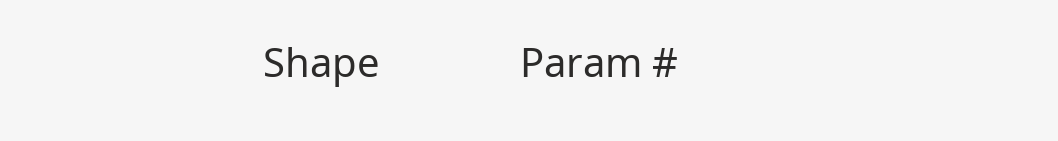Shape              Param #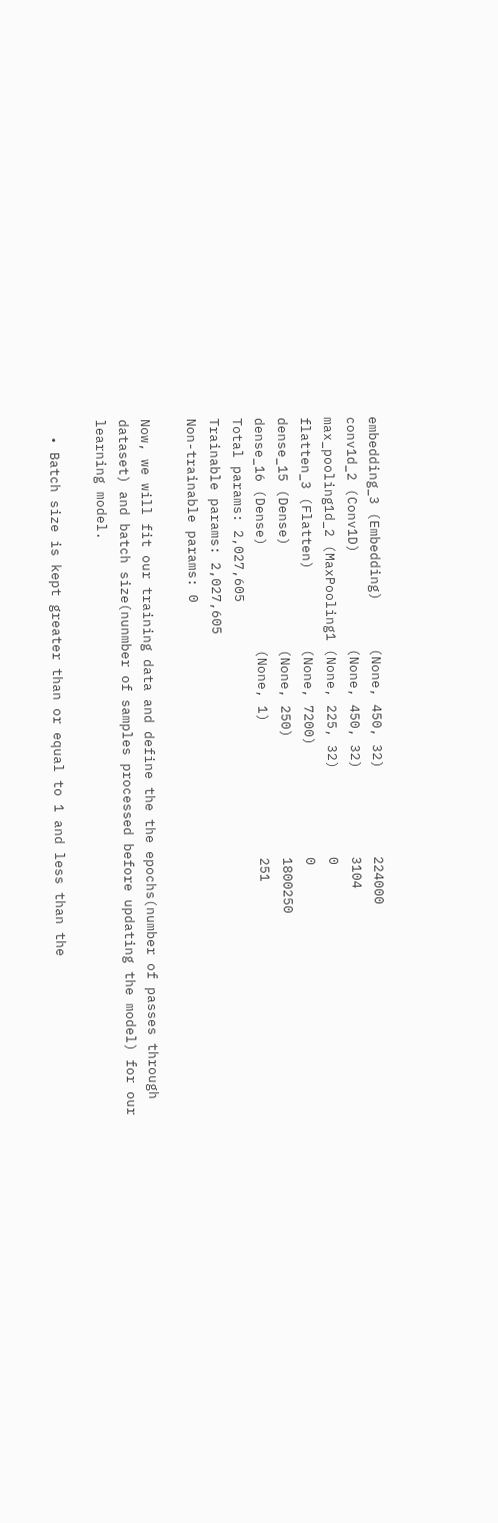embedding_3 (Embedding)      (None, 450, 32)           224000
conv1d_2 (Conv1D)            (None, 450, 32)           3104
max_pooling1d_2 (MaxPooling1 (None, 225, 32)           0
flatten_3 (Flatten)          (None, 7200)              0
dense_15 (Dense)             (None, 250)               1800250
dense_16 (Dense)             (None, 1)                 251
Total params: 2,027,605
Trainable params: 2,027,605
Non-trainable params: 0

Now, we will fit our training data and define the the epochs(number of passes through dataset) and batch size(nunmber of samples processed before updating the model) for our learning model.

  • Batch size is kept greater than or equal to 1 and less than the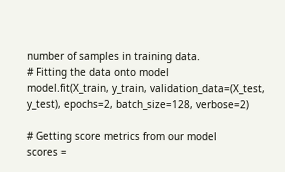number of samples in training data.
# Fitting the data onto model
model.fit(X_train, y_train, validation_data=(X_test, y_test), epochs=2, batch_size=128, verbose=2)

# Getting score metrics from our model
scores =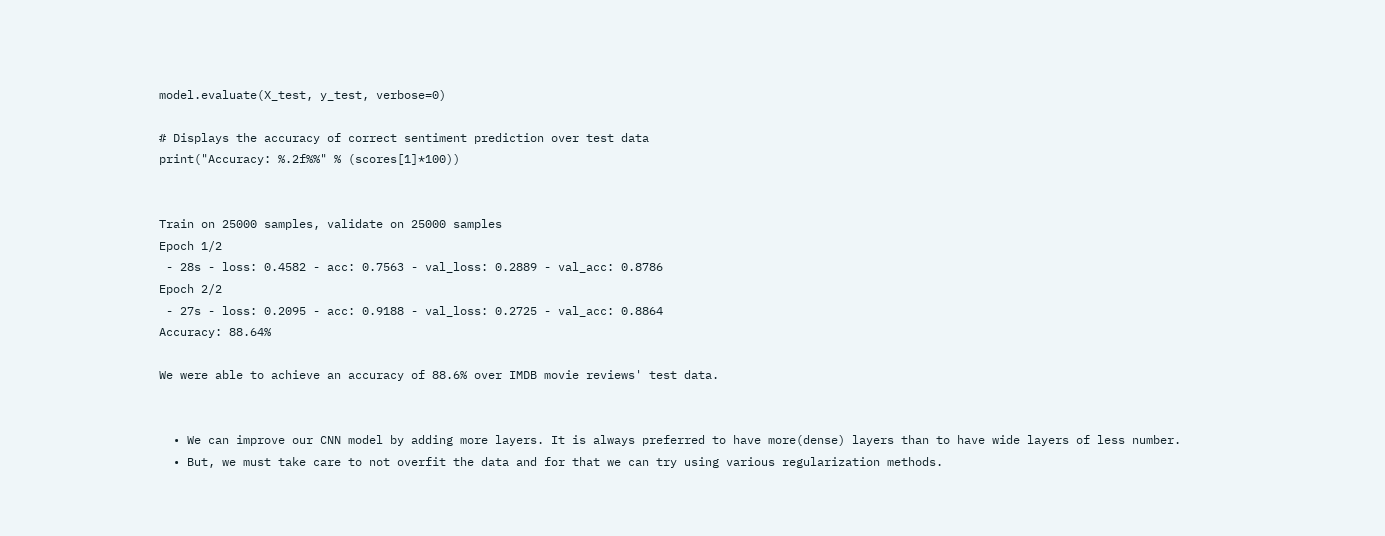model.evaluate(X_test, y_test, verbose=0)

# Displays the accuracy of correct sentiment prediction over test data
print("Accuracy: %.2f%%" % (scores[1]*100))


Train on 25000 samples, validate on 25000 samples
Epoch 1/2
 - 28s - loss: 0.4582 - acc: 0.7563 - val_loss: 0.2889 - val_acc: 0.8786
Epoch 2/2
 - 27s - loss: 0.2095 - acc: 0.9188 - val_loss: 0.2725 - val_acc: 0.8864
Accuracy: 88.64%

We were able to achieve an accuracy of 88.6% over IMDB movie reviews' test data.


  • We can improve our CNN model by adding more layers. It is always preferred to have more(dense) layers than to have wide layers of less number.
  • But, we must take care to not overfit the data and for that we can try using various regularization methods.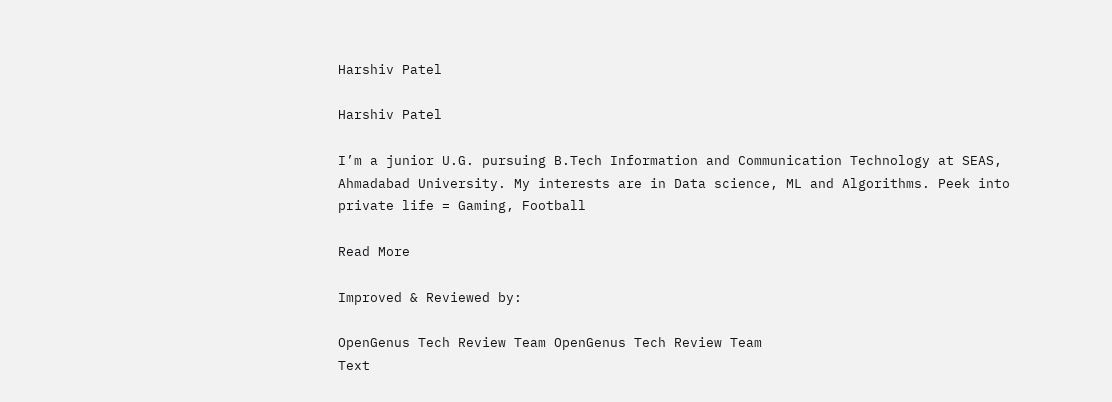Harshiv Patel

Harshiv Patel

I’m a junior U.G. pursuing B.Tech Information and Communication Technology at SEAS, Ahmadabad University. My interests are in Data science, ML and Algorithms. Peek into private life = Gaming, Football

Read More

Improved & Reviewed by:

OpenGenus Tech Review Team OpenGenus Tech Review Team
Text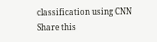classification using CNN
Share this